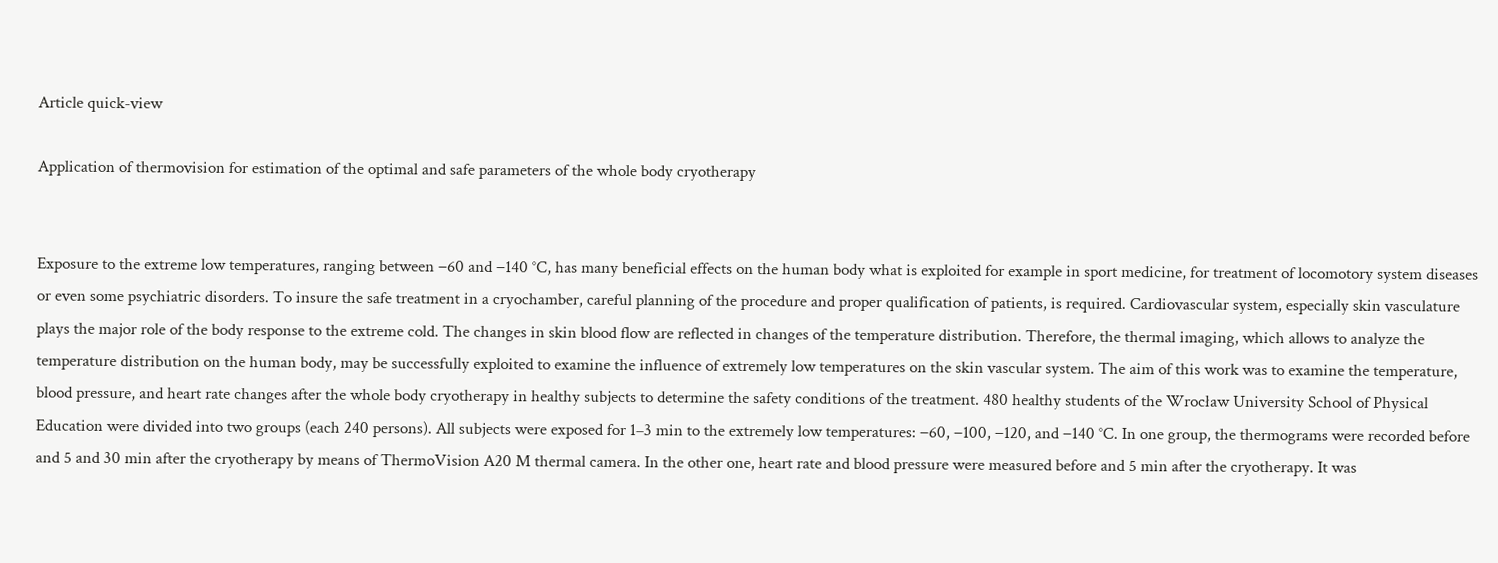Article quick-view

Application of thermovision for estimation of the optimal and safe parameters of the whole body cryotherapy


Exposure to the extreme low temperatures, ranging between −60 and −140 °C, has many beneficial effects on the human body what is exploited for example in sport medicine, for treatment of locomotory system diseases or even some psychiatric disorders. To insure the safe treatment in a cryochamber, careful planning of the procedure and proper qualification of patients, is required. Cardiovascular system, especially skin vasculature plays the major role of the body response to the extreme cold. The changes in skin blood flow are reflected in changes of the temperature distribution. Therefore, the thermal imaging, which allows to analyze the temperature distribution on the human body, may be successfully exploited to examine the influence of extremely low temperatures on the skin vascular system. The aim of this work was to examine the temperature, blood pressure, and heart rate changes after the whole body cryotherapy in healthy subjects to determine the safety conditions of the treatment. 480 healthy students of the Wrocław University School of Physical Education were divided into two groups (each 240 persons). All subjects were exposed for 1–3 min to the extremely low temperatures: −60, −100, −120, and −140 °C. In one group, the thermograms were recorded before and 5 and 30 min after the cryotherapy by means of ThermoVision A20 M thermal camera. In the other one, heart rate and blood pressure were measured before and 5 min after the cryotherapy. It was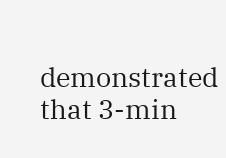demonstrated that 3-min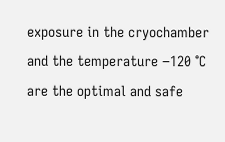exposure in the cryochamber and the temperature −120 °C are the optimal and safe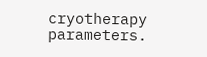cryotherapy parameters.